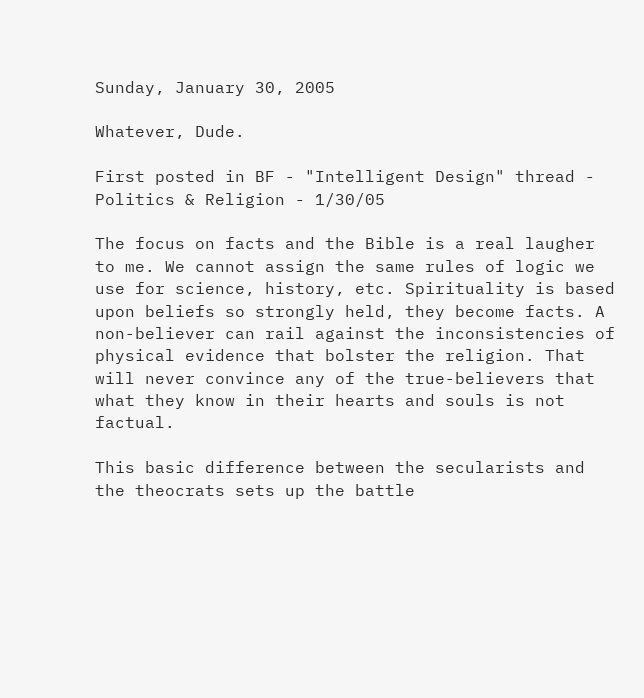Sunday, January 30, 2005

Whatever, Dude.

First posted in BF - "Intelligent Design" thread - Politics & Religion - 1/30/05

The focus on facts and the Bible is a real laugher to me. We cannot assign the same rules of logic we use for science, history, etc. Spirituality is based upon beliefs so strongly held, they become facts. A non-believer can rail against the inconsistencies of physical evidence that bolster the religion. That will never convince any of the true-believers that what they know in their hearts and souls is not factual.

This basic difference between the secularists and the theocrats sets up the battle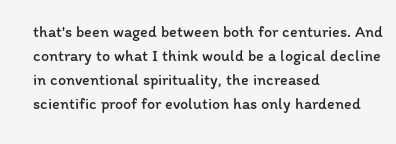that's been waged between both for centuries. And contrary to what I think would be a logical decline in conventional spirituality, the increased scientific proof for evolution has only hardened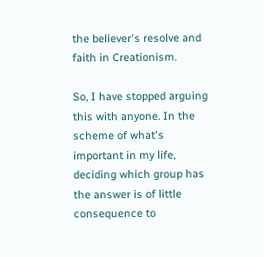the believer's resolve and faith in Creationism.

So, I have stopped arguing this with anyone. In the scheme of what's important in my life, deciding which group has the answer is of little consequence to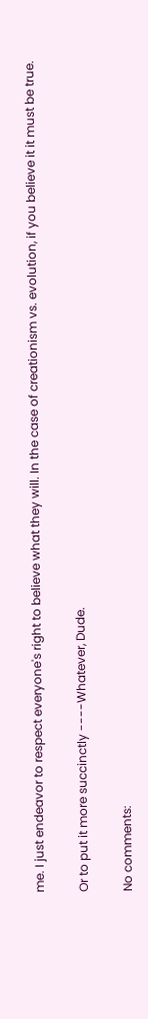me. I just endeavor to respect everyone's right to believe what they will. In the case of creationism vs. evolution, if you believe it it must be true.

Or to put it more succinctly ----Whatever, Dude.

No comments: